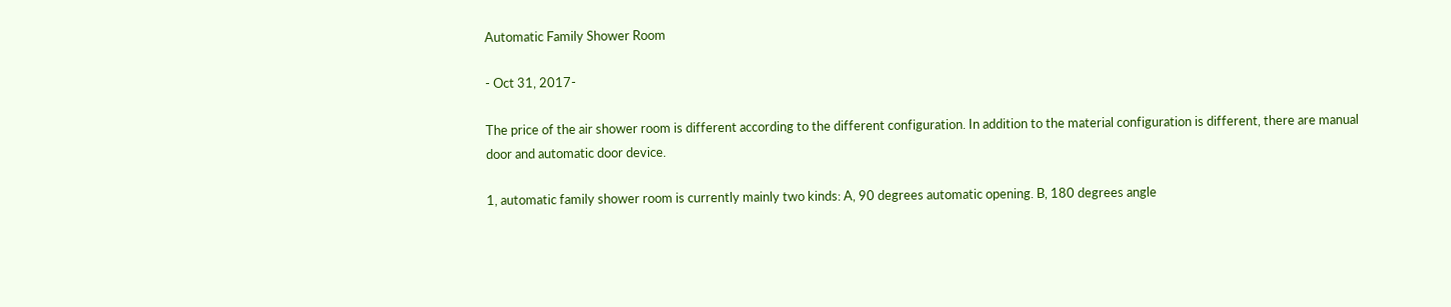Automatic Family Shower Room

- Oct 31, 2017-

The price of the air shower room is different according to the different configuration. In addition to the material configuration is different, there are manual door and automatic door device.

1, automatic family shower room is currently mainly two kinds: A, 90 degrees automatic opening. B, 180 degrees angle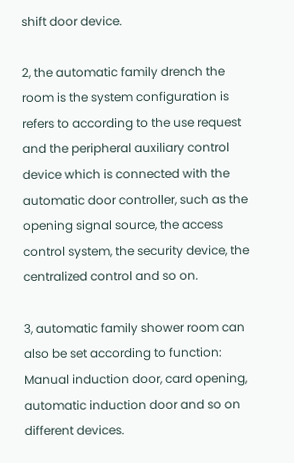shift door device.

2, the automatic family drench the room is the system configuration is refers to according to the use request and the peripheral auxiliary control device which is connected with the automatic door controller, such as the opening signal source, the access control system, the security device, the centralized control and so on.

3, automatic family shower room can also be set according to function: Manual induction door, card opening, automatic induction door and so on different devices.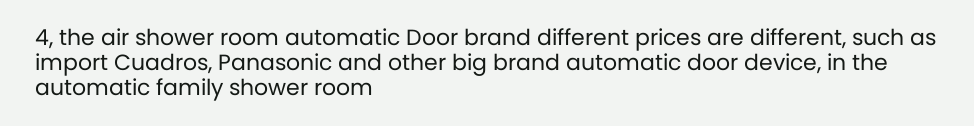4, the air shower room automatic Door brand different prices are different, such as import Cuadros, Panasonic and other big brand automatic door device, in the automatic family shower room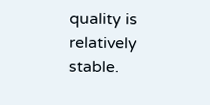quality is relatively stable.